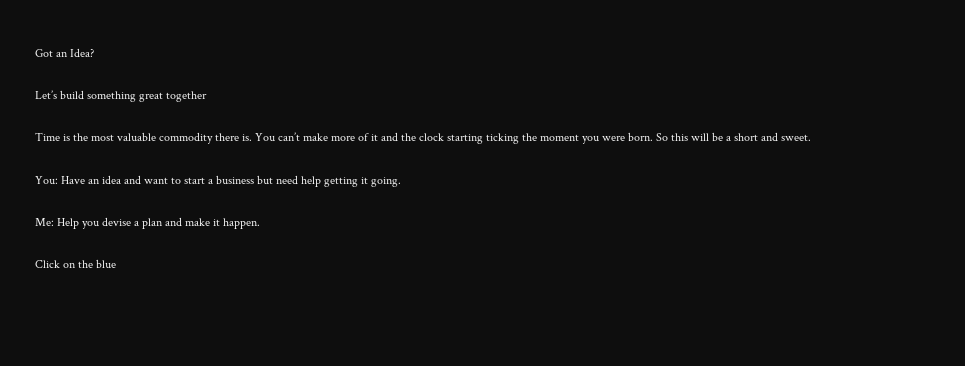Got an Idea?

Let’s build something great together

Time is the most valuable commodity there is. You can’t make more of it and the clock starting ticking the moment you were born. So this will be a short and sweet.

You: Have an idea and want to start a business but need help getting it going.

Me: Help you devise a plan and make it happen.

Click on the blue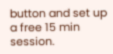button and set up a free 15 min session.